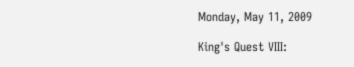Monday, May 11, 2009

King's Quest VIII: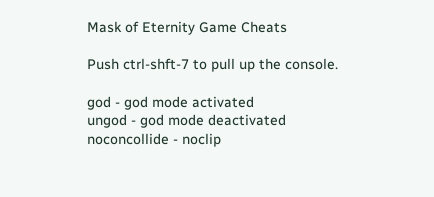Mask of Eternity Game Cheats

Push ctrl-shft-7 to pull up the console.

god - god mode activated
ungod - god mode deactivated
noconcollide - noclip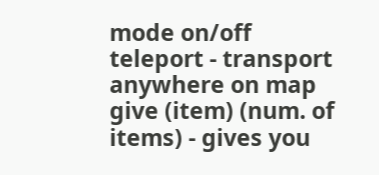mode on/off
teleport - transport anywhere on map
give (item) (num. of items) - gives you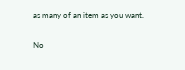as many of an item as you want.

No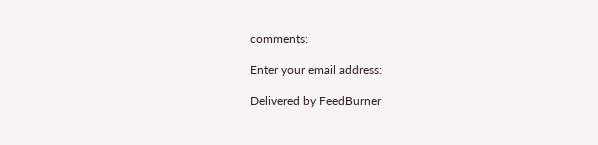comments:

Enter your email address:

Delivered by FeedBurner